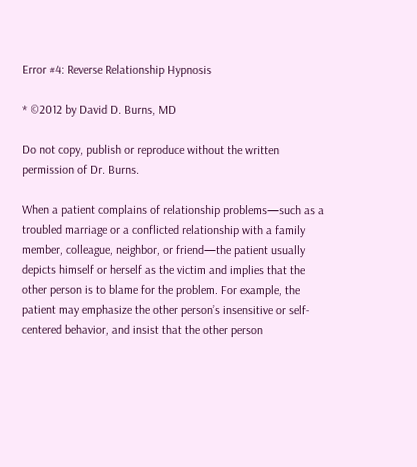Error #4: Reverse Relationship Hypnosis

* ©2012 by David D. Burns, MD

Do not copy, publish or reproduce without the written permission of Dr. Burns.

When a patient complains of relationship problems—such as a troubled marriage or a conflicted relationship with a family member, colleague, neighbor, or friend—the patient usually depicts himself or herself as the victim and implies that the other person is to blame for the problem. For example, the patient may emphasize the other person’s insensitive or self-centered behavior, and insist that the other person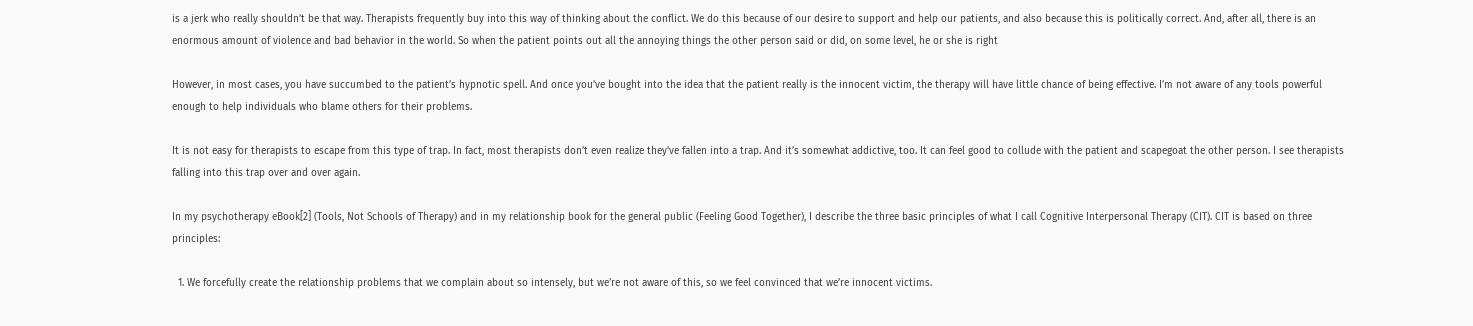is a jerk who really shouldn’t be that way. Therapists frequently buy into this way of thinking about the conflict. We do this because of our desire to support and help our patients, and also because this is politically correct. And, after all, there is an enormous amount of violence and bad behavior in the world. So when the patient points out all the annoying things the other person said or did, on some level, he or she is right

However, in most cases, you have succumbed to the patient’s hypnotic spell. And once you’ve bought into the idea that the patient really is the innocent victim, the therapy will have little chance of being effective. I’m not aware of any tools powerful enough to help individuals who blame others for their problems.

It is not easy for therapists to escape from this type of trap. In fact, most therapists don’t even realize they’ve fallen into a trap. And it’s somewhat addictive, too. It can feel good to collude with the patient and scapegoat the other person. I see therapists falling into this trap over and over again.

In my psychotherapy eBook[2] (Tools, Not Schools of Therapy) and in my relationship book for the general public (Feeling Good Together), I describe the three basic principles of what I call Cognitive Interpersonal Therapy (CIT). CIT is based on three principles:

  1. We forcefully create the relationship problems that we complain about so intensely, but we’re not aware of this, so we feel convinced that we’re innocent victims.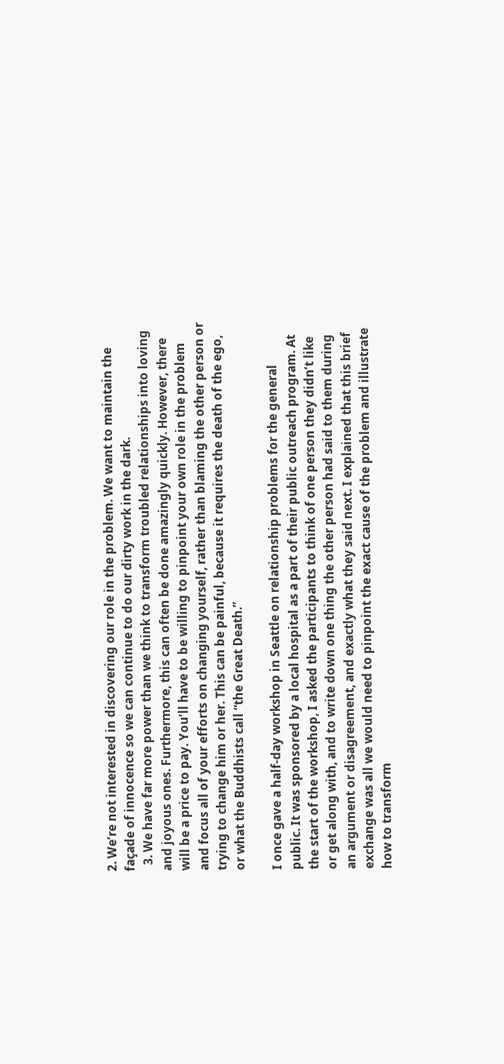2. We’re not interested in discovering our role in the problem. We want to maintain the façade of innocence so we can continue to do our dirty work in the dark.
  3. We have far more power than we think to transform troubled relationships into loving and joyous ones. Furthermore, this can often be done amazingly quickly. However, there will be a price to pay. You’ll have to be willing to pinpoint your own role in the problem and focus all of your efforts on changing yourself, rather than blaming the other person or trying to change him or her. This can be painful, because it requires the death of the ego, or what the Buddhists call “the Great Death.”

I once gave a half-day workshop in Seattle on relationship problems for the general public. It was sponsored by a local hospital as a part of their public outreach program. At the start of the workshop, I asked the participants to think of one person they didn’t like or get along with, and to write down one thing the other person had said to them during an argument or disagreement, and exactly what they said next. I explained that this brief exchange was all we would need to pinpoint the exact cause of the problem and illustrate how to transform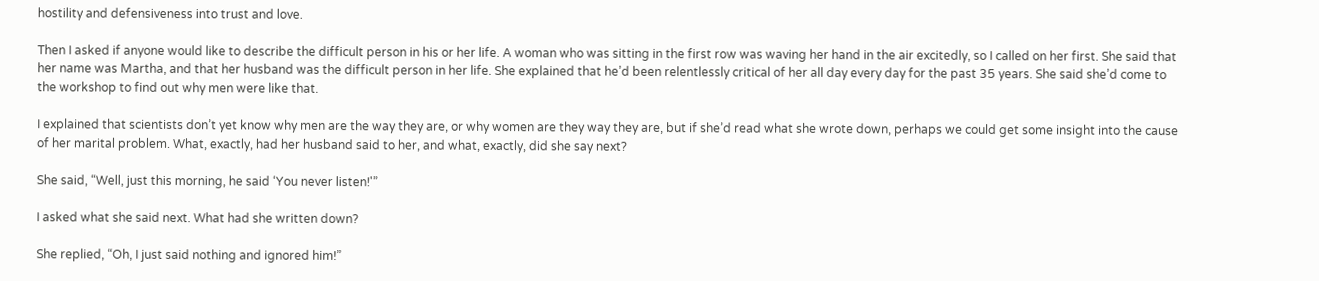hostility and defensiveness into trust and love.

Then I asked if anyone would like to describe the difficult person in his or her life. A woman who was sitting in the first row was waving her hand in the air excitedly, so I called on her first. She said that her name was Martha, and that her husband was the difficult person in her life. She explained that he’d been relentlessly critical of her all day every day for the past 35 years. She said she’d come to the workshop to find out why men were like that.

I explained that scientists don’t yet know why men are the way they are, or why women are they way they are, but if she’d read what she wrote down, perhaps we could get some insight into the cause of her marital problem. What, exactly, had her husband said to her, and what, exactly, did she say next?

She said, “Well, just this morning, he said ‘You never listen!'”

I asked what she said next. What had she written down?

She replied, “Oh, I just said nothing and ignored him!”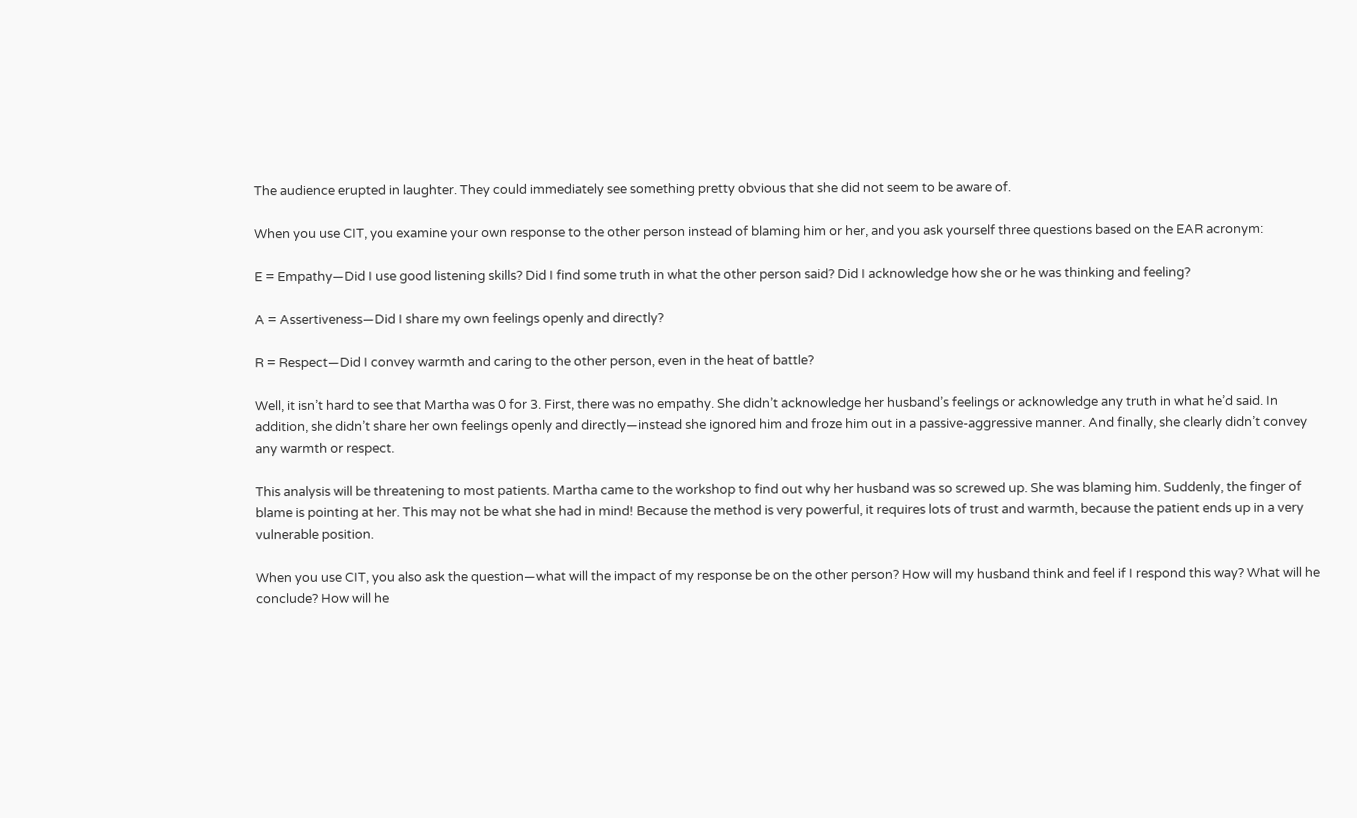The audience erupted in laughter. They could immediately see something pretty obvious that she did not seem to be aware of.

When you use CIT, you examine your own response to the other person instead of blaming him or her, and you ask yourself three questions based on the EAR acronym:

E = Empathy—Did I use good listening skills? Did I find some truth in what the other person said? Did I acknowledge how she or he was thinking and feeling?

A = Assertiveness—Did I share my own feelings openly and directly?

R = Respect—Did I convey warmth and caring to the other person, even in the heat of battle?

Well, it isn’t hard to see that Martha was 0 for 3. First, there was no empathy. She didn’t acknowledge her husband’s feelings or acknowledge any truth in what he’d said. In addition, she didn’t share her own feelings openly and directly—instead she ignored him and froze him out in a passive-aggressive manner. And finally, she clearly didn’t convey any warmth or respect.

This analysis will be threatening to most patients. Martha came to the workshop to find out why her husband was so screwed up. She was blaming him. Suddenly, the finger of blame is pointing at her. This may not be what she had in mind! Because the method is very powerful, it requires lots of trust and warmth, because the patient ends up in a very vulnerable position.

When you use CIT, you also ask the question—what will the impact of my response be on the other person? How will my husband think and feel if I respond this way? What will he conclude? How will he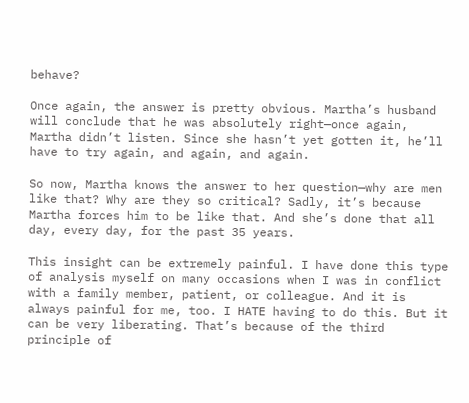behave?

Once again, the answer is pretty obvious. Martha’s husband will conclude that he was absolutely right—once again, Martha didn’t listen. Since she hasn’t yet gotten it, he’ll have to try again, and again, and again.

So now, Martha knows the answer to her question—why are men like that? Why are they so critical? Sadly, it’s because Martha forces him to be like that. And she’s done that all day, every day, for the past 35 years.

This insight can be extremely painful. I have done this type of analysis myself on many occasions when I was in conflict with a family member, patient, or colleague. And it is always painful for me, too. I HATE having to do this. But it can be very liberating. That’s because of the third principle of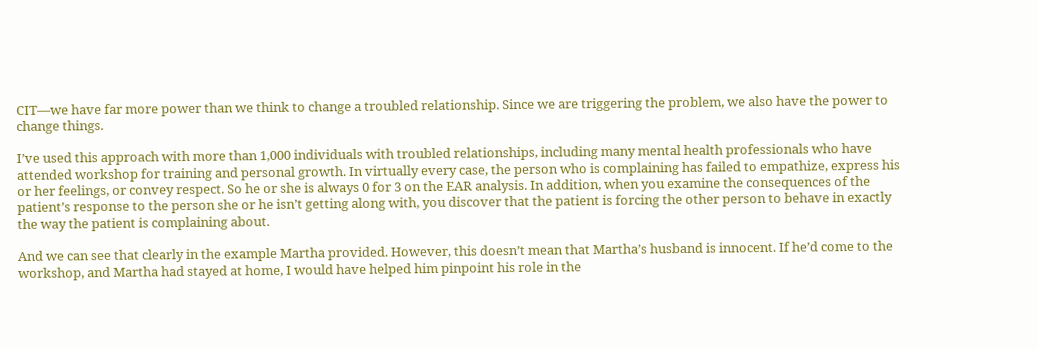CIT—we have far more power than we think to change a troubled relationship. Since we are triggering the problem, we also have the power to change things.

I’ve used this approach with more than 1,000 individuals with troubled relationships, including many mental health professionals who have attended workshop for training and personal growth. In virtually every case, the person who is complaining has failed to empathize, express his or her feelings, or convey respect. So he or she is always 0 for 3 on the EAR analysis. In addition, when you examine the consequences of the patient’s response to the person she or he isn’t getting along with, you discover that the patient is forcing the other person to behave in exactly the way the patient is complaining about.

And we can see that clearly in the example Martha provided. However, this doesn’t mean that Martha’s husband is innocent. If he’d come to the workshop, and Martha had stayed at home, I would have helped him pinpoint his role in the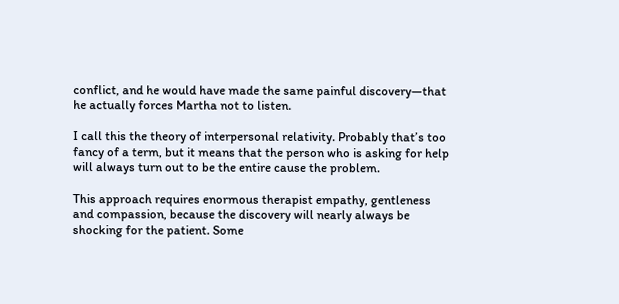conflict, and he would have made the same painful discovery—that he actually forces Martha not to listen.

I call this the theory of interpersonal relativity. Probably that’s too fancy of a term, but it means that the person who is asking for help will always turn out to be the entire cause the problem.

This approach requires enormous therapist empathy, gentleness and compassion, because the discovery will nearly always be shocking for the patient. Some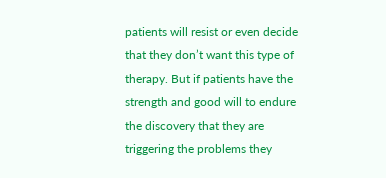patients will resist or even decide that they don’t want this type of therapy. But if patients have the strength and good will to endure the discovery that they are triggering the problems they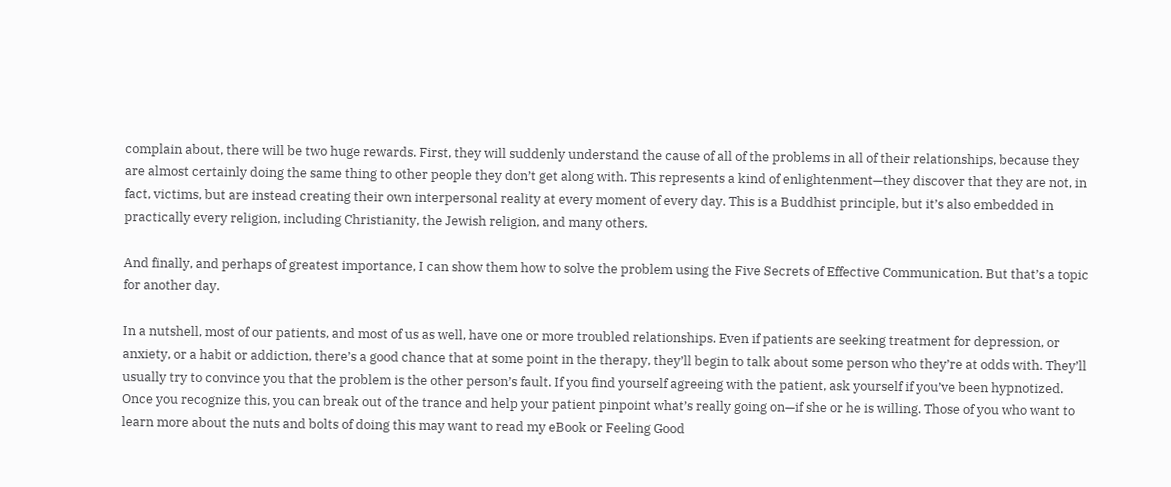complain about, there will be two huge rewards. First, they will suddenly understand the cause of all of the problems in all of their relationships, because they are almost certainly doing the same thing to other people they don’t get along with. This represents a kind of enlightenment—they discover that they are not, in fact, victims, but are instead creating their own interpersonal reality at every moment of every day. This is a Buddhist principle, but it’s also embedded in practically every religion, including Christianity, the Jewish religion, and many others.

And finally, and perhaps of greatest importance, I can show them how to solve the problem using the Five Secrets of Effective Communication. But that’s a topic for another day.

In a nutshell, most of our patients, and most of us as well, have one or more troubled relationships. Even if patients are seeking treatment for depression, or anxiety, or a habit or addiction, there’s a good chance that at some point in the therapy, they’ll begin to talk about some person who they’re at odds with. They’ll usually try to convince you that the problem is the other person’s fault. If you find yourself agreeing with the patient, ask yourself if you’ve been hypnotized. Once you recognize this, you can break out of the trance and help your patient pinpoint what’s really going on—if she or he is willing. Those of you who want to learn more about the nuts and bolts of doing this may want to read my eBook or Feeling Good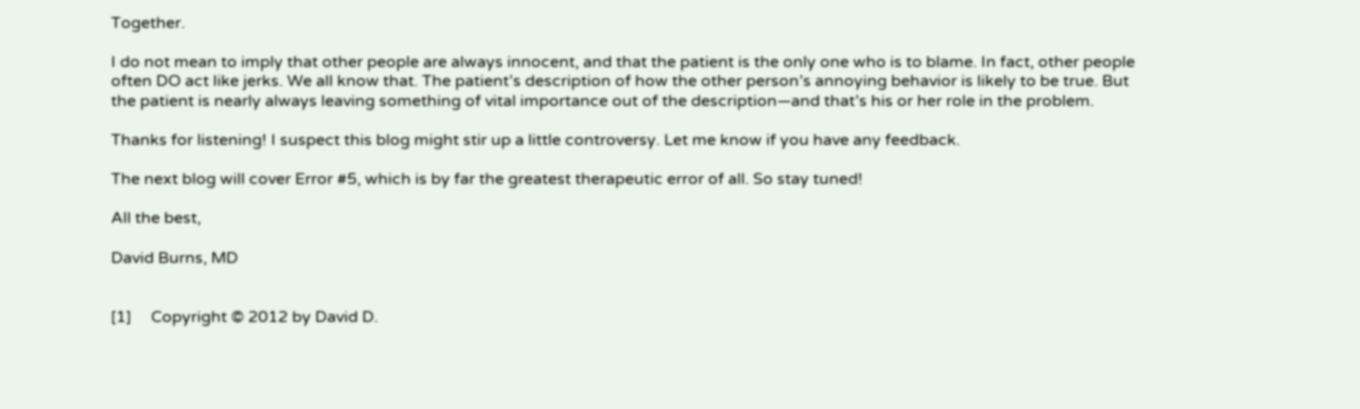Together.

I do not mean to imply that other people are always innocent, and that the patient is the only one who is to blame. In fact, other people often DO act like jerks. We all know that. The patient’s description of how the other person’s annoying behavior is likely to be true. But the patient is nearly always leaving something of vital importance out of the description—and that’s his or her role in the problem.

Thanks for listening! I suspect this blog might stir up a little controversy. Let me know if you have any feedback.

The next blog will cover Error #5, which is by far the greatest therapeutic error of all. So stay tuned!

All the best,

David Burns, MD


[1]     Copyright © 2012 by David D.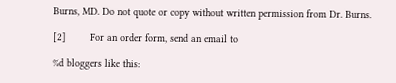Burns, MD. Do not quote or copy without written permission from Dr. Burns.

[2]        For an order form, send an email to

%d bloggers like this: